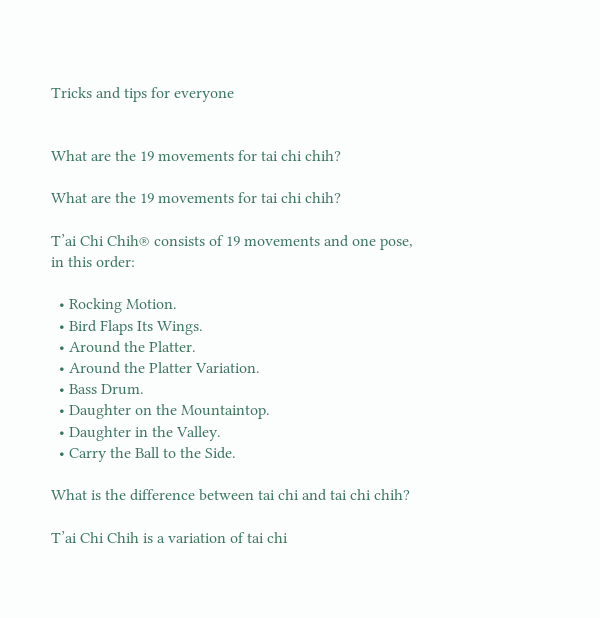Tricks and tips for everyone


What are the 19 movements for tai chi chih?

What are the 19 movements for tai chi chih?

T’ai Chi Chih® consists of 19 movements and one pose, in this order:

  • Rocking Motion.
  • Bird Flaps Its Wings.
  • Around the Platter.
  • Around the Platter Variation.
  • Bass Drum.
  • Daughter on the Mountaintop.
  • Daughter in the Valley.
  • Carry the Ball to the Side.

What is the difference between tai chi and tai chi chih?

T’ai Chi Chih is a variation of tai chi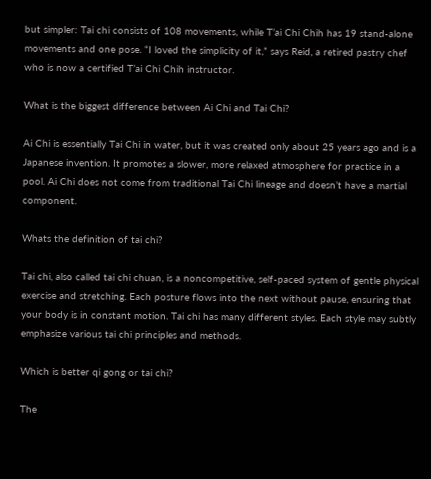but simpler: Tai chi consists of 108 movements, while T’ai Chi Chih has 19 stand-alone movements and one pose. “I loved the simplicity of it,” says Reid, a retired pastry chef who is now a certified T’ai Chi Chih instructor.

What is the biggest difference between Ai Chi and Tai Chi?

Ai Chi is essentially Tai Chi in water, but it was created only about 25 years ago and is a Japanese invention. It promotes a slower, more relaxed atmosphere for practice in a pool. Ai Chi does not come from traditional Tai Chi lineage and doesn’t have a martial component.

Whats the definition of tai chi?

Tai chi, also called tai chi chuan, is a noncompetitive, self-paced system of gentle physical exercise and stretching. Each posture flows into the next without pause, ensuring that your body is in constant motion. Tai chi has many different styles. Each style may subtly emphasize various tai chi principles and methods.

Which is better qi gong or tai chi?

The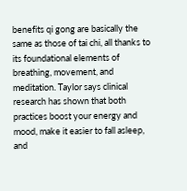benefits qi gong are basically the same as those of tai chi, all thanks to its foundational elements of breathing, movement, and meditation. Taylor says clinical research has shown that both practices boost your energy and mood, make it easier to fall asleep, and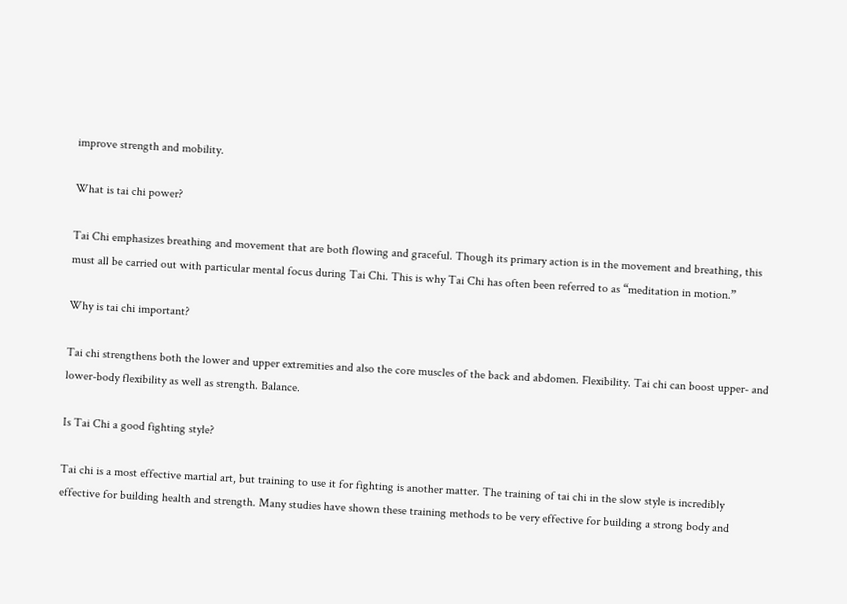improve strength and mobility.

What is tai chi power?

Tai Chi emphasizes breathing and movement that are both flowing and graceful. Though its primary action is in the movement and breathing, this must all be carried out with particular mental focus during Tai Chi. This is why Tai Chi has often been referred to as “meditation in motion.”

Why is tai chi important?

Tai chi strengthens both the lower and upper extremities and also the core muscles of the back and abdomen. Flexibility. Tai chi can boost upper- and lower-body flexibility as well as strength. Balance.

Is Tai Chi a good fighting style?

Tai chi is a most effective martial art, but training to use it for fighting is another matter. The training of tai chi in the slow style is incredibly effective for building health and strength. Many studies have shown these training methods to be very effective for building a strong body and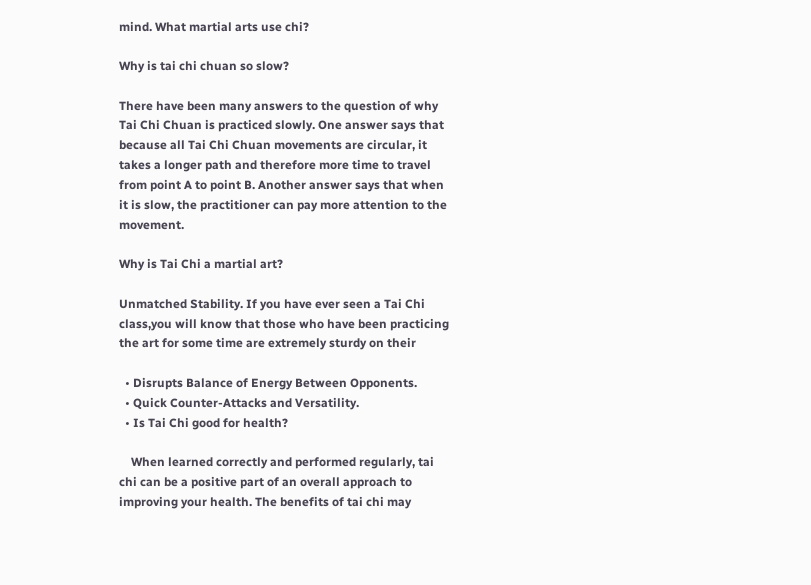mind. What martial arts use chi?

Why is tai chi chuan so slow?

There have been many answers to the question of why Tai Chi Chuan is practiced slowly. One answer says that because all Tai Chi Chuan movements are circular, it takes a longer path and therefore more time to travel from point A to point B. Another answer says that when it is slow, the practitioner can pay more attention to the movement.

Why is Tai Chi a martial art?

Unmatched Stability. If you have ever seen a Tai Chi class,you will know that those who have been practicing the art for some time are extremely sturdy on their

  • Disrupts Balance of Energy Between Opponents.
  • Quick Counter-Attacks and Versatility.
  • Is Tai Chi good for health?

    When learned correctly and performed regularly, tai chi can be a positive part of an overall approach to improving your health. The benefits of tai chi may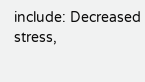include: Decreased stress,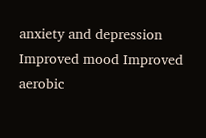anxiety and depression Improved mood Improved aerobic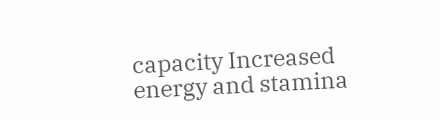capacity Increased energy and stamina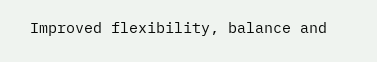Improved flexibility, balance and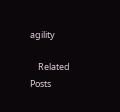agility

    Related Posts